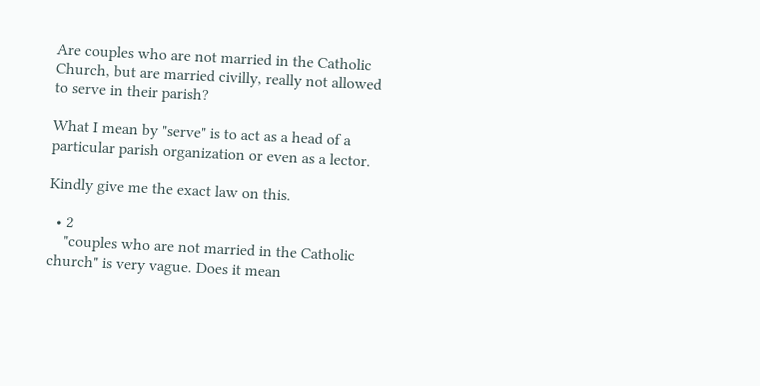Are couples who are not married in the Catholic Church, but are married civilly, really not allowed to serve in their parish?

What I mean by "serve" is to act as a head of a particular parish organization or even as a lector.

Kindly give me the exact law on this.

  • 2
    "couples who are not married in the Catholic church" is very vague. Does it mean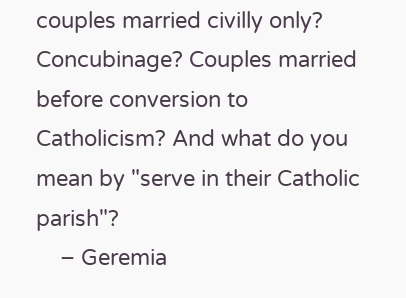couples married civilly only? Concubinage? Couples married before conversion to Catholicism? And what do you mean by "serve in their Catholic parish"?
    – Geremia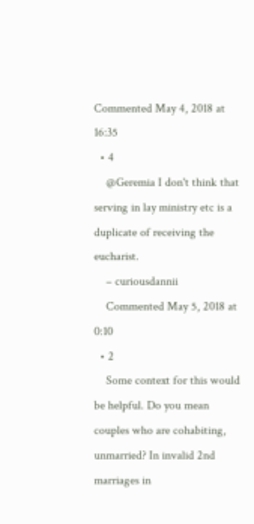Commented May 4, 2018 at 16:35
  • 4
    @Geremia I don't think that serving in lay ministry etc is a duplicate of receiving the eucharist.
    – curiousdannii
    Commented May 5, 2018 at 0:10
  • 2
    Some context for this would be helpful. Do you mean couples who are cohabiting, unmarried? In invalid 2nd marriages in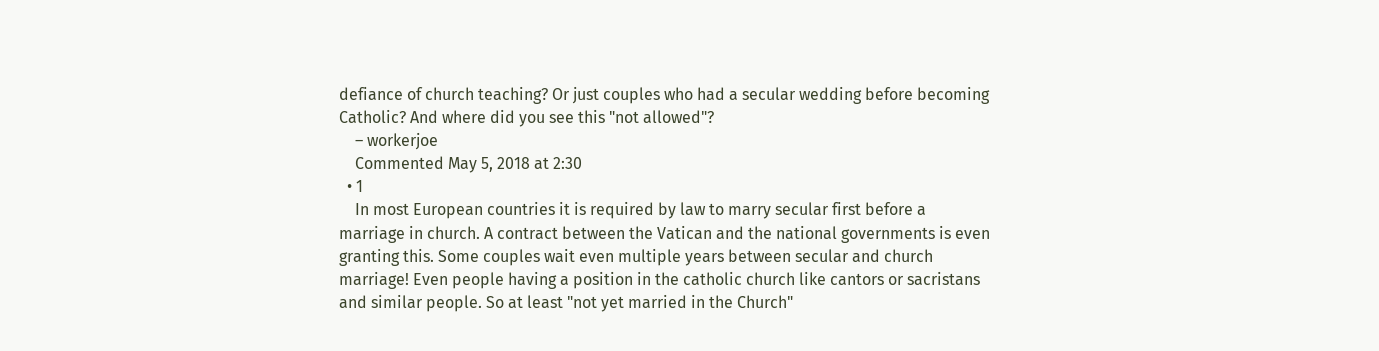defiance of church teaching? Or just couples who had a secular wedding before becoming Catholic? And where did you see this "not allowed"?
    – workerjoe
    Commented May 5, 2018 at 2:30
  • 1
    In most European countries it is required by law to marry secular first before a marriage in church. A contract between the Vatican and the national governments is even granting this. Some couples wait even multiple years between secular and church marriage! Even people having a position in the catholic church like cantors or sacristans and similar people. So at least "not yet married in the Church"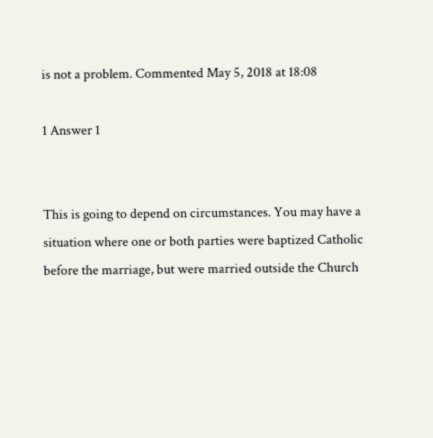is not a problem. Commented May 5, 2018 at 18:08

1 Answer 1


This is going to depend on circumstances. You may have a situation where one or both parties were baptized Catholic before the marriage, but were married outside the Church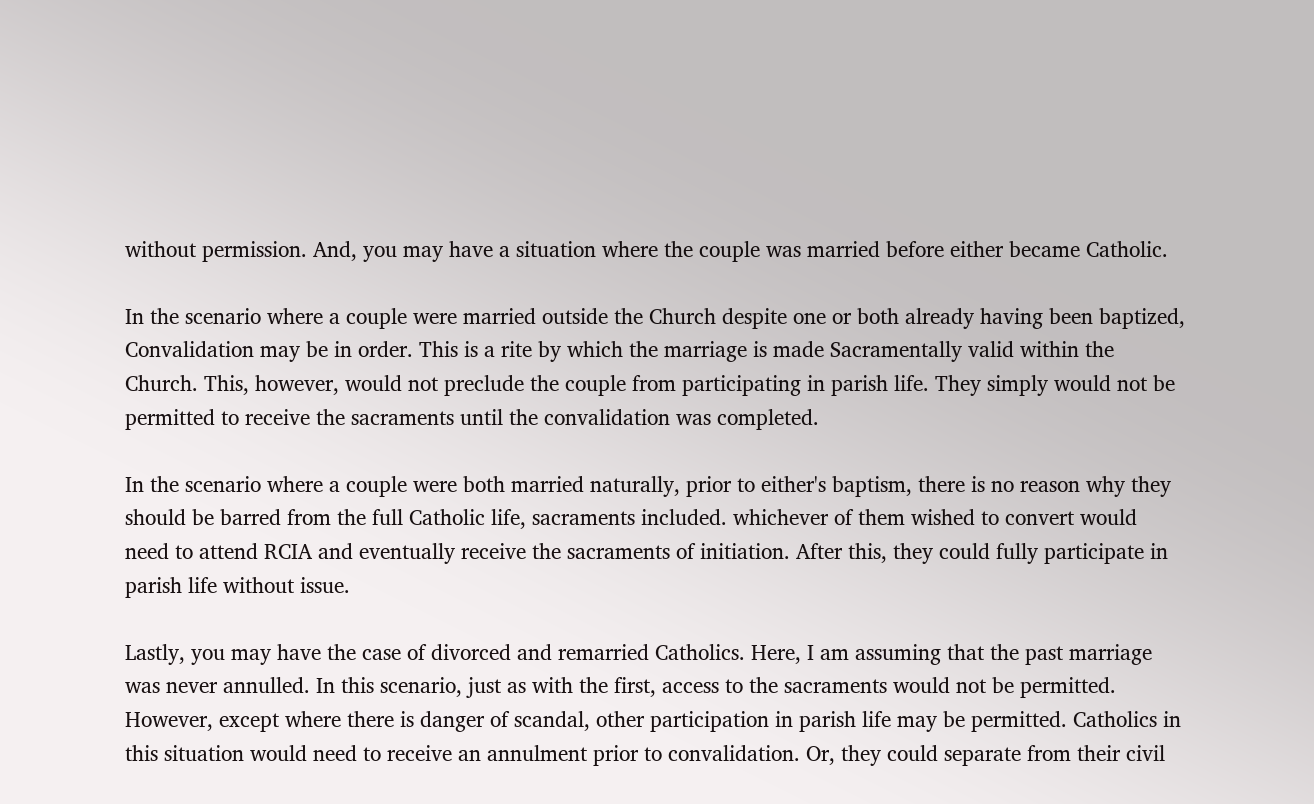without permission. And, you may have a situation where the couple was married before either became Catholic.

In the scenario where a couple were married outside the Church despite one or both already having been baptized, Convalidation may be in order. This is a rite by which the marriage is made Sacramentally valid within the Church. This, however, would not preclude the couple from participating in parish life. They simply would not be permitted to receive the sacraments until the convalidation was completed.

In the scenario where a couple were both married naturally, prior to either's baptism, there is no reason why they should be barred from the full Catholic life, sacraments included. whichever of them wished to convert would need to attend RCIA and eventually receive the sacraments of initiation. After this, they could fully participate in parish life without issue.

Lastly, you may have the case of divorced and remarried Catholics. Here, I am assuming that the past marriage was never annulled. In this scenario, just as with the first, access to the sacraments would not be permitted. However, except where there is danger of scandal, other participation in parish life may be permitted. Catholics in this situation would need to receive an annulment prior to convalidation. Or, they could separate from their civil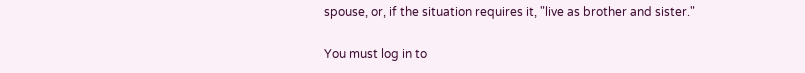spouse, or, if the situation requires it, "live as brother and sister."

You must log in to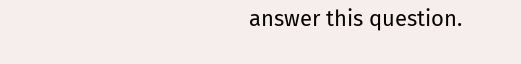answer this question.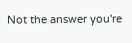Not the answer you're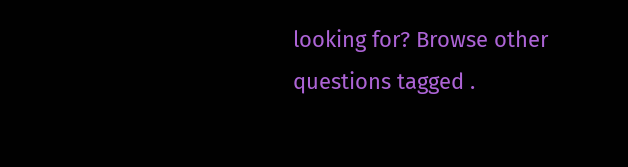looking for? Browse other questions tagged .